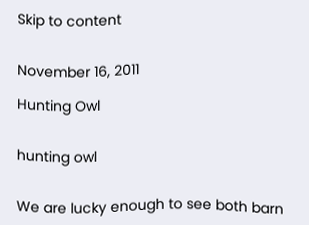Skip to content


November 16, 2011

Hunting Owl


hunting owl


We are lucky enough to see both barn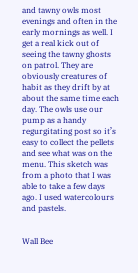and tawny owls most evenings and often in the early mornings as well. I get a real kick out of seeing the tawny ghosts on patrol. They are obviously creatures of habit as they drift by at about the same time each day. The owls use our pump as a handy regurgitating post so it’s easy to collect the pellets and see what was on the menu. This sketch was from a photo that I was able to take a few days ago. I used watercolours and pastels.


Wall Bee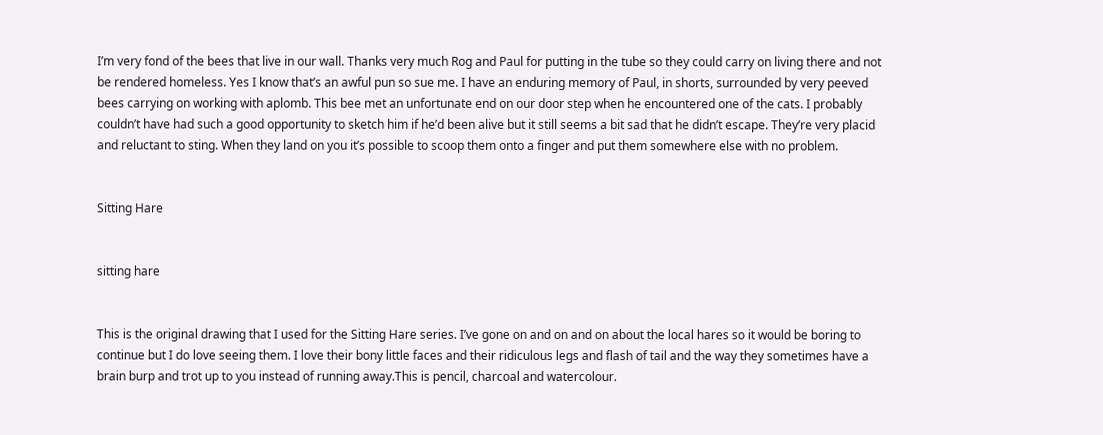I’m very fond of the bees that live in our wall. Thanks very much Rog and Paul for putting in the tube so they could carry on living there and not be rendered homeless. Yes I know that’s an awful pun so sue me. I have an enduring memory of Paul, in shorts, surrounded by very peeved bees carrying on working with aplomb. This bee met an unfortunate end on our door step when he encountered one of the cats. I probably couldn’t have had such a good opportunity to sketch him if he’d been alive but it still seems a bit sad that he didn’t escape. They’re very placid and reluctant to sting. When they land on you it’s possible to scoop them onto a finger and put them somewhere else with no problem.


Sitting Hare


sitting hare


This is the original drawing that I used for the Sitting Hare series. I’ve gone on and on and on about the local hares so it would be boring to continue but I do love seeing them. I love their bony little faces and their ridiculous legs and flash of tail and the way they sometimes have a brain burp and trot up to you instead of running away.This is pencil, charcoal and watercolour.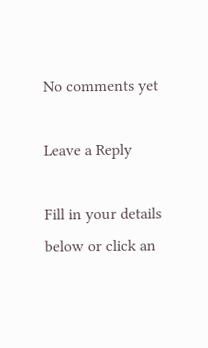No comments yet

Leave a Reply

Fill in your details below or click an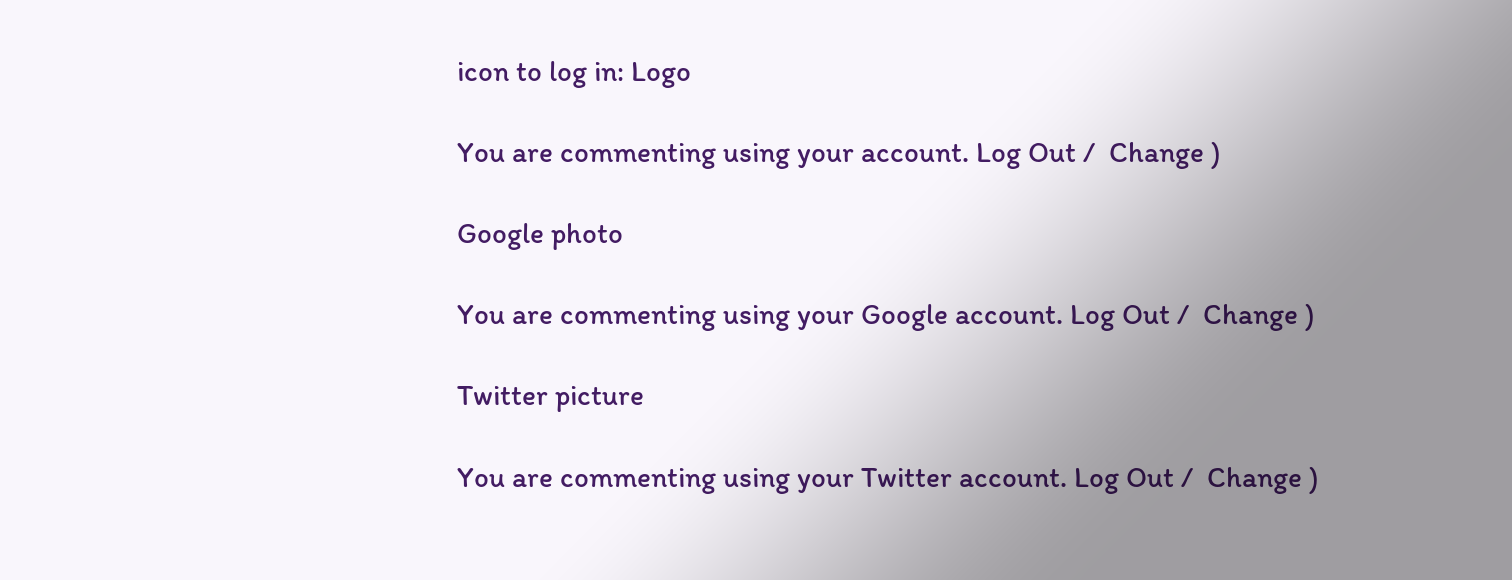icon to log in: Logo

You are commenting using your account. Log Out /  Change )

Google photo

You are commenting using your Google account. Log Out /  Change )

Twitter picture

You are commenting using your Twitter account. Log Out /  Change )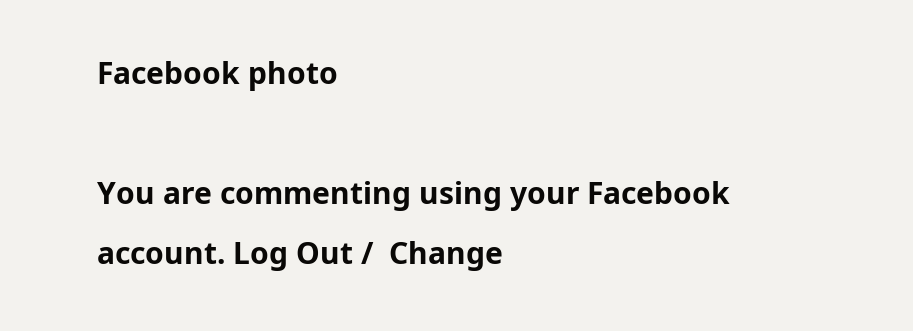Facebook photo

You are commenting using your Facebook account. Log Out /  Change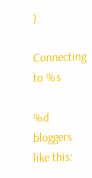)

Connecting to %s

%d bloggers like this: